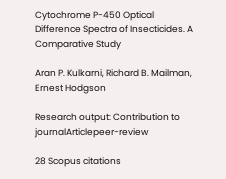Cytochrome P-450 Optical Difference Spectra of Insecticides. A Comparative Study

Aran P. Kulkarni, Richard B. Mailman, Ernest Hodgson

Research output: Contribution to journalArticlepeer-review

28 Scopus citations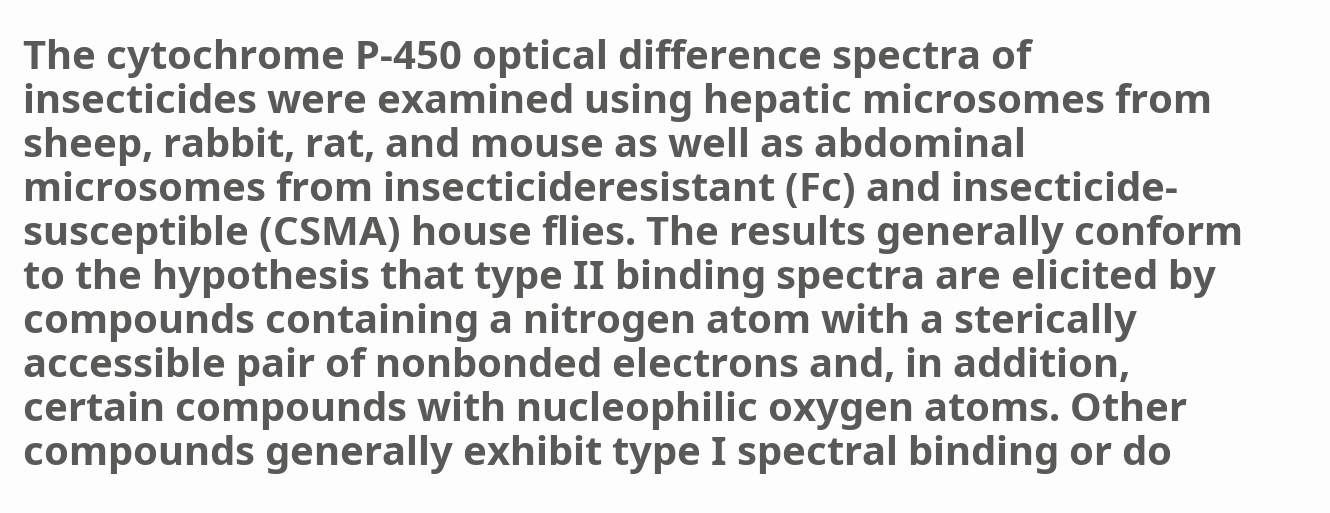The cytochrome P-450 optical difference spectra of insecticides were examined using hepatic microsomes from sheep, rabbit, rat, and mouse as well as abdominal microsomes from insecticideresistant (Fc) and insecticide-susceptible (CSMA) house flies. The results generally conform to the hypothesis that type II binding spectra are elicited by compounds containing a nitrogen atom with a sterically accessible pair of nonbonded electrons and, in addition, certain compounds with nucleophilic oxygen atoms. Other compounds generally exhibit type I spectral binding or do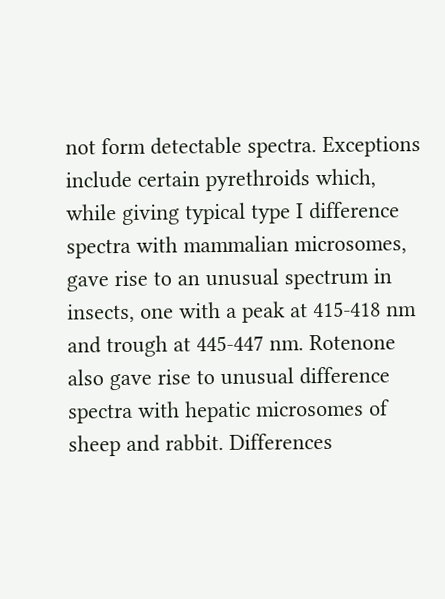not form detectable spectra. Exceptions include certain pyrethroids which, while giving typical type I difference spectra with mammalian microsomes, gave rise to an unusual spectrum in insects, one with a peak at 415-418 nm and trough at 445-447 nm. Rotenone also gave rise to unusual difference spectra with hepatic microsomes of sheep and rabbit. Differences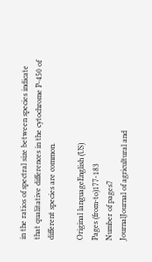in the ratios of spectral size between species indicate that qualitative differences in the cytochrome P-450 of different species are common.

Original languageEnglish (US)
Pages (from-to)177-183
Number of pages7
JournalJournal of agricultural and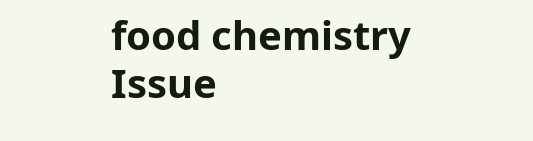food chemistry
Issue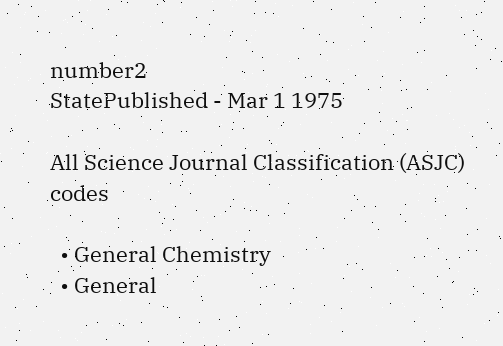number2
StatePublished - Mar 1 1975

All Science Journal Classification (ASJC) codes

  • General Chemistry
  • General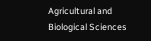Agricultural and Biological Sciences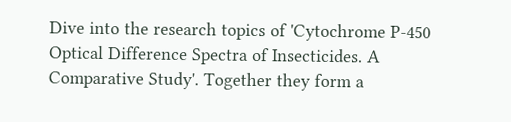Dive into the research topics of 'Cytochrome P-450 Optical Difference Spectra of Insecticides. A Comparative Study'. Together they form a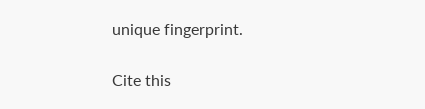unique fingerprint.

Cite this